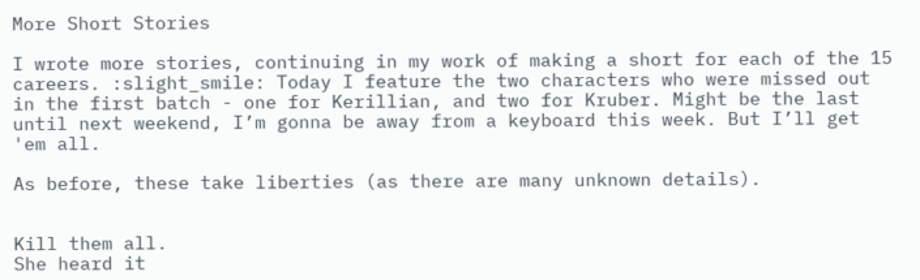More Short Stories

I wrote more stories, continuing in my work of making a short for each of the 15 careers. :slight_smile: Today I feature the two characters who were missed out in the first batch - one for Kerillian, and two for Kruber. Might be the last until next weekend, I’m gonna be away from a keyboard this week. But I’ll get 'em all.

As before, these take liberties (as there are many unknown details).


Kill them all.
She heard it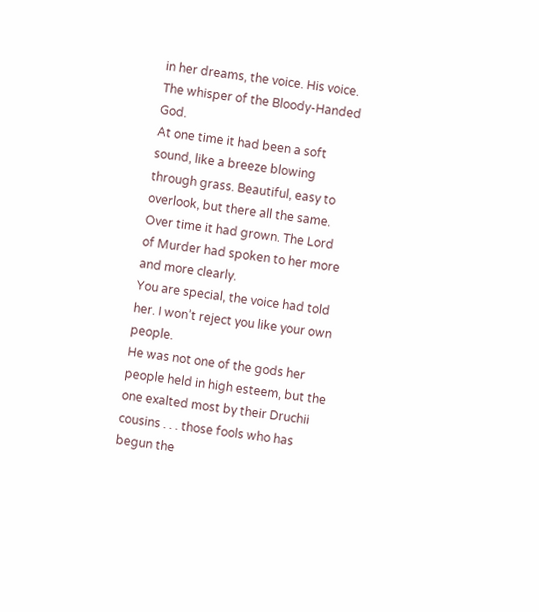in her dreams, the voice. His voice. The whisper of the Bloody-Handed God.
At one time it had been a soft sound, like a breeze blowing through grass. Beautiful, easy to overlook, but there all the same.
Over time it had grown. The Lord of Murder had spoken to her more and more clearly.
You are special, the voice had told her. I won’t reject you like your own people.
He was not one of the gods her people held in high esteem, but the one exalted most by their Druchii cousins . . . those fools who has begun the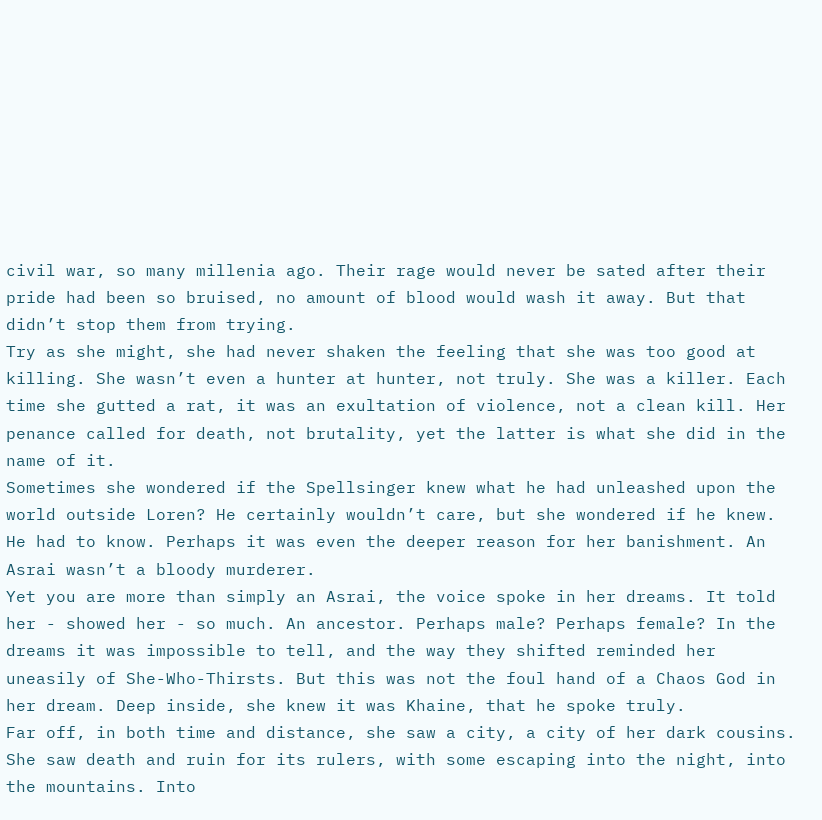civil war, so many millenia ago. Their rage would never be sated after their pride had been so bruised, no amount of blood would wash it away. But that didn’t stop them from trying.
Try as she might, she had never shaken the feeling that she was too good at killing. She wasn’t even a hunter at hunter, not truly. She was a killer. Each time she gutted a rat, it was an exultation of violence, not a clean kill. Her penance called for death, not brutality, yet the latter is what she did in the name of it.
Sometimes she wondered if the Spellsinger knew what he had unleashed upon the world outside Loren? He certainly wouldn’t care, but she wondered if he knew.
He had to know. Perhaps it was even the deeper reason for her banishment. An Asrai wasn’t a bloody murderer.
Yet you are more than simply an Asrai, the voice spoke in her dreams. It told her - showed her - so much. An ancestor. Perhaps male? Perhaps female? In the dreams it was impossible to tell, and the way they shifted reminded her uneasily of She-Who-Thirsts. But this was not the foul hand of a Chaos God in her dream. Deep inside, she knew it was Khaine, that he spoke truly.
Far off, in both time and distance, she saw a city, a city of her dark cousins. She saw death and ruin for its rulers, with some escaping into the night, into the mountains. Into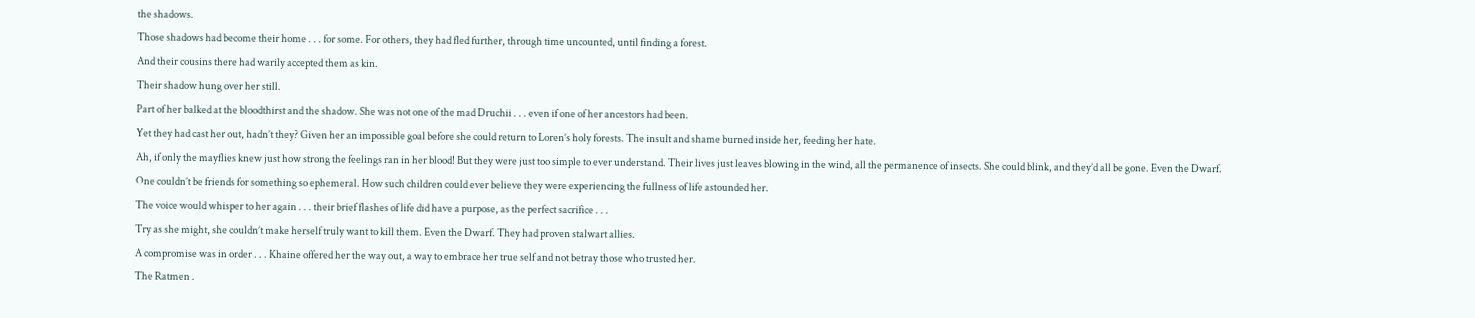the shadows.
Those shadows had become their home . . . for some. For others, they had fled further, through time uncounted, until finding a forest.
And their cousins there had warily accepted them as kin.
Their shadow hung over her still.
Part of her balked at the bloodthirst and the shadow. She was not one of the mad Druchii . . . even if one of her ancestors had been.
Yet they had cast her out, hadn’t they? Given her an impossible goal before she could return to Loren’s holy forests. The insult and shame burned inside her, feeding her hate.
Ah, if only the mayflies knew just how strong the feelings ran in her blood! But they were just too simple to ever understand. Their lives just leaves blowing in the wind, all the permanence of insects. She could blink, and they’d all be gone. Even the Dwarf.
One couldn’t be friends for something so ephemeral. How such children could ever believe they were experiencing the fullness of life astounded her.
The voice would whisper to her again . . . their brief flashes of life did have a purpose, as the perfect sacrifice . . .
Try as she might, she couldn’t make herself truly want to kill them. Even the Dwarf. They had proven stalwart allies.
A compromise was in order . . . Khaine offered her the way out, a way to embrace her true self and not betray those who trusted her.
The Ratmen .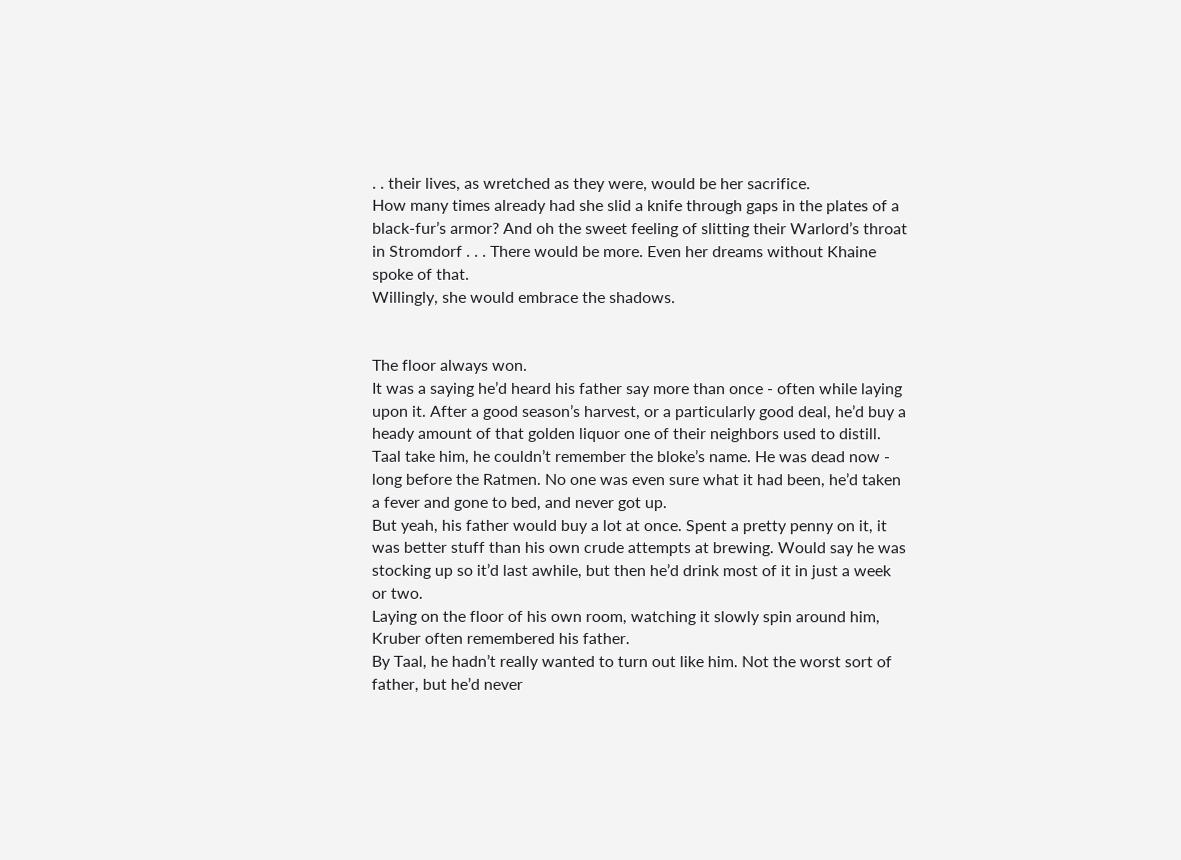. . their lives, as wretched as they were, would be her sacrifice.
How many times already had she slid a knife through gaps in the plates of a black-fur’s armor? And oh the sweet feeling of slitting their Warlord’s throat in Stromdorf . . . There would be more. Even her dreams without Khaine spoke of that.
Willingly, she would embrace the shadows.


The floor always won.
It was a saying he’d heard his father say more than once - often while laying upon it. After a good season’s harvest, or a particularly good deal, he’d buy a heady amount of that golden liquor one of their neighbors used to distill.
Taal take him, he couldn’t remember the bloke’s name. He was dead now - long before the Ratmen. No one was even sure what it had been, he’d taken a fever and gone to bed, and never got up.
But yeah, his father would buy a lot at once. Spent a pretty penny on it, it was better stuff than his own crude attempts at brewing. Would say he was stocking up so it’d last awhile, but then he’d drink most of it in just a week or two.
Laying on the floor of his own room, watching it slowly spin around him, Kruber often remembered his father.
By Taal, he hadn’t really wanted to turn out like him. Not the worst sort of father, but he’d never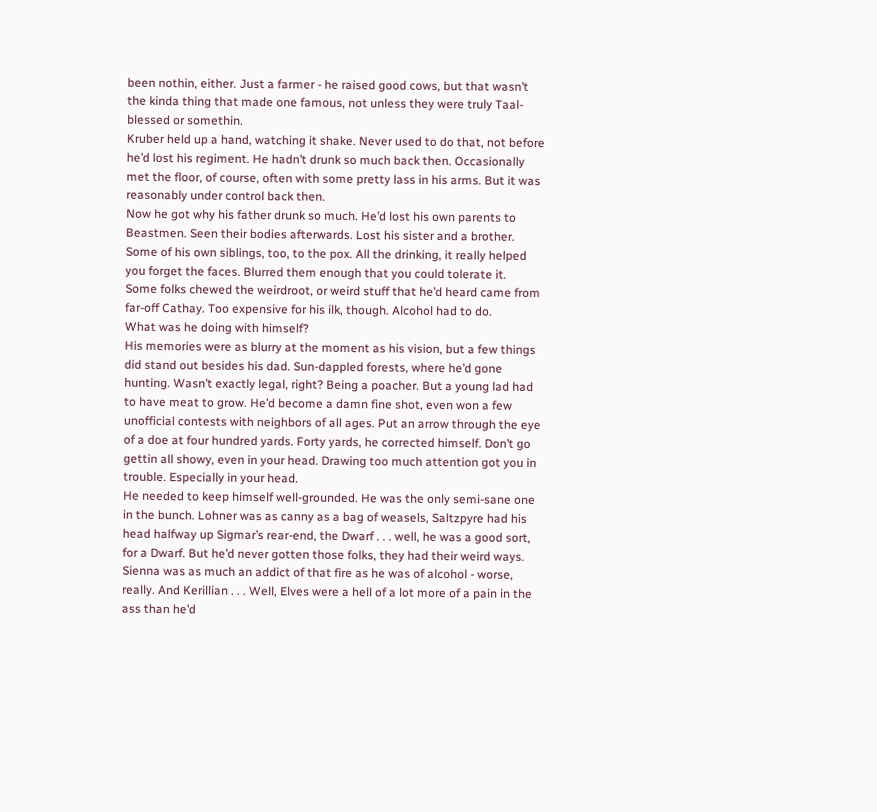been nothin, either. Just a farmer - he raised good cows, but that wasn’t the kinda thing that made one famous, not unless they were truly Taal-blessed or somethin.
Kruber held up a hand, watching it shake. Never used to do that, not before he’d lost his regiment. He hadn’t drunk so much back then. Occasionally met the floor, of course, often with some pretty lass in his arms. But it was reasonably under control back then.
Now he got why his father drunk so much. He’d lost his own parents to Beastmen. Seen their bodies afterwards. Lost his sister and a brother. Some of his own siblings, too, to the pox. All the drinking, it really helped you forget the faces. Blurred them enough that you could tolerate it.
Some folks chewed the weirdroot, or weird stuff that he’d heard came from far-off Cathay. Too expensive for his ilk, though. Alcohol had to do.
What was he doing with himself?
His memories were as blurry at the moment as his vision, but a few things did stand out besides his dad. Sun-dappled forests, where he’d gone hunting. Wasn’t exactly legal, right? Being a poacher. But a young lad had to have meat to grow. He’d become a damn fine shot, even won a few unofficial contests with neighbors of all ages. Put an arrow through the eye of a doe at four hundred yards. Forty yards, he corrected himself. Don’t go gettin all showy, even in your head. Drawing too much attention got you in trouble. Especially in your head.
He needed to keep himself well-grounded. He was the only semi-sane one in the bunch. Lohner was as canny as a bag of weasels, Saltzpyre had his head halfway up Sigmar’s rear-end, the Dwarf . . . well, he was a good sort, for a Dwarf. But he’d never gotten those folks, they had their weird ways. Sienna was as much an addict of that fire as he was of alcohol - worse, really. And Kerillian . . . Well, Elves were a hell of a lot more of a pain in the ass than he’d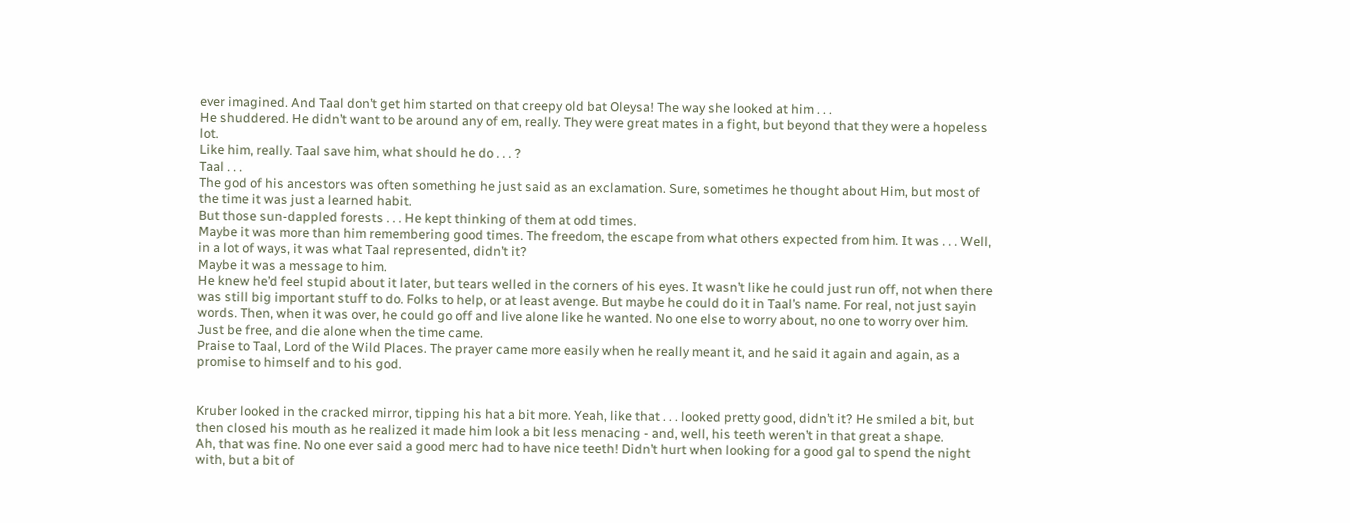ever imagined. And Taal don’t get him started on that creepy old bat Oleysa! The way she looked at him . . .
He shuddered. He didn’t want to be around any of em, really. They were great mates in a fight, but beyond that they were a hopeless lot.
Like him, really. Taal save him, what should he do . . . ?
Taal . . .
The god of his ancestors was often something he just said as an exclamation. Sure, sometimes he thought about Him, but most of the time it was just a learned habit.
But those sun-dappled forests . . . He kept thinking of them at odd times.
Maybe it was more than him remembering good times. The freedom, the escape from what others expected from him. It was . . . Well, in a lot of ways, it was what Taal represented, didn’t it?
Maybe it was a message to him.
He knew he’d feel stupid about it later, but tears welled in the corners of his eyes. It wasn’t like he could just run off, not when there was still big important stuff to do. Folks to help, or at least avenge. But maybe he could do it in Taal’s name. For real, not just sayin words. Then, when it was over, he could go off and live alone like he wanted. No one else to worry about, no one to worry over him. Just be free, and die alone when the time came.
Praise to Taal, Lord of the Wild Places. The prayer came more easily when he really meant it, and he said it again and again, as a promise to himself and to his god.


Kruber looked in the cracked mirror, tipping his hat a bit more. Yeah, like that . . . looked pretty good, didn’t it? He smiled a bit, but then closed his mouth as he realized it made him look a bit less menacing - and, well, his teeth weren’t in that great a shape.
Ah, that was fine. No one ever said a good merc had to have nice teeth! Didn’t hurt when looking for a good gal to spend the night with, but a bit of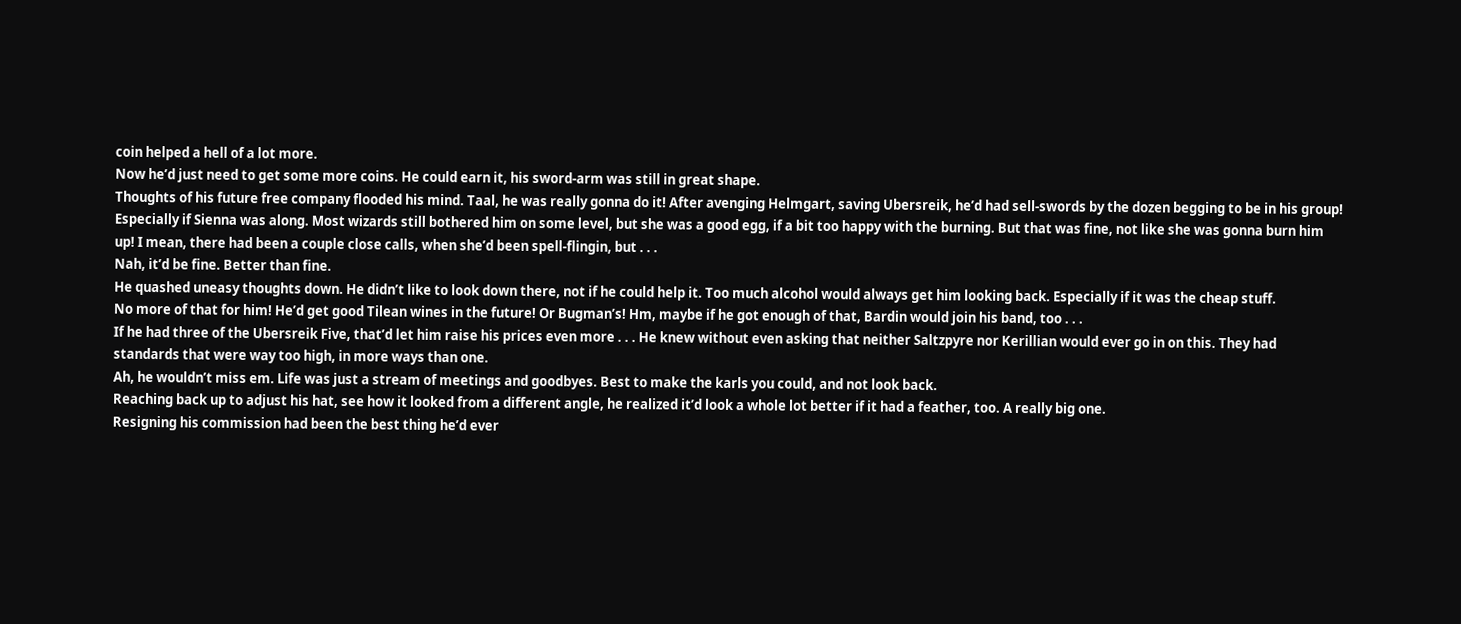coin helped a hell of a lot more.
Now he’d just need to get some more coins. He could earn it, his sword-arm was still in great shape.
Thoughts of his future free company flooded his mind. Taal, he was really gonna do it! After avenging Helmgart, saving Ubersreik, he’d had sell-swords by the dozen begging to be in his group!
Especially if Sienna was along. Most wizards still bothered him on some level, but she was a good egg, if a bit too happy with the burning. But that was fine, not like she was gonna burn him up! I mean, there had been a couple close calls, when she’d been spell-flingin, but . . .
Nah, it’d be fine. Better than fine.
He quashed uneasy thoughts down. He didn’t like to look down there, not if he could help it. Too much alcohol would always get him looking back. Especially if it was the cheap stuff.
No more of that for him! He’d get good Tilean wines in the future! Or Bugman’s! Hm, maybe if he got enough of that, Bardin would join his band, too . . .
If he had three of the Ubersreik Five, that’d let him raise his prices even more . . . He knew without even asking that neither Saltzpyre nor Kerillian would ever go in on this. They had standards that were way too high, in more ways than one.
Ah, he wouldn’t miss em. Life was just a stream of meetings and goodbyes. Best to make the karls you could, and not look back.
Reaching back up to adjust his hat, see how it looked from a different angle, he realized it’d look a whole lot better if it had a feather, too. A really big one.
Resigning his commission had been the best thing he’d ever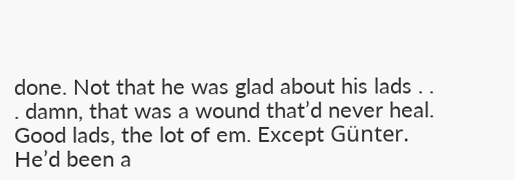done. Not that he was glad about his lads . . . damn, that was a wound that’d never heal. Good lads, the lot of em. Except Günter. He’d been a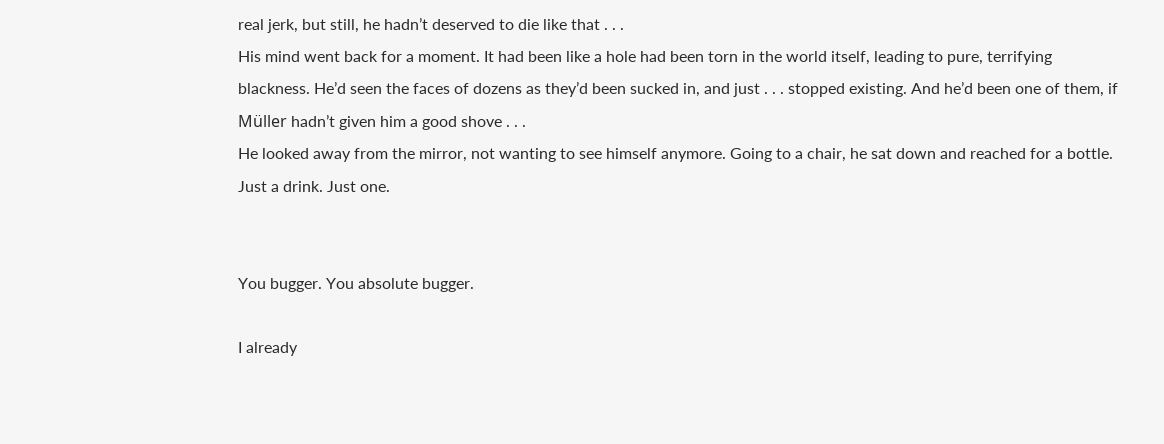real jerk, but still, he hadn’t deserved to die like that . . .
His mind went back for a moment. It had been like a hole had been torn in the world itself, leading to pure, terrifying blackness. He’d seen the faces of dozens as they’d been sucked in, and just . . . stopped existing. And he’d been one of them, if Müller hadn’t given him a good shove . . .
He looked away from the mirror, not wanting to see himself anymore. Going to a chair, he sat down and reached for a bottle.
Just a drink. Just one.


You bugger. You absolute bugger.

I already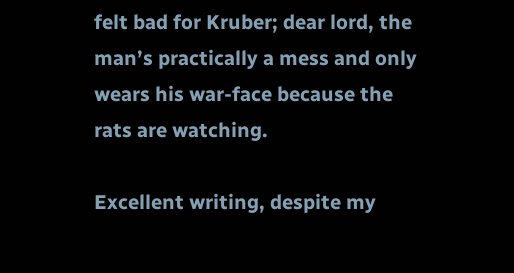felt bad for Kruber; dear lord, the man’s practically a mess and only wears his war-face because the rats are watching.

Excellent writing, despite my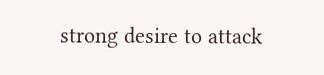strong desire to attack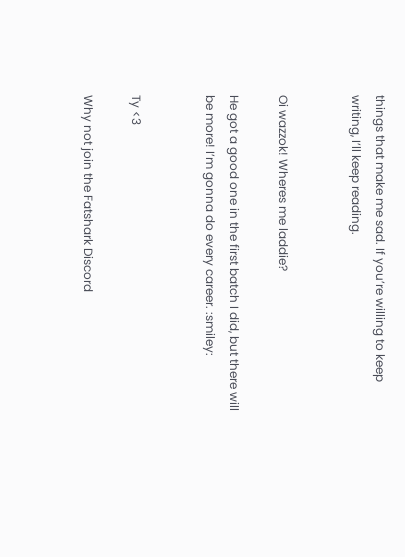things that make me sad. If you’re willing to keep writing, I’ll keep reading.


Oi wazzok! Wheres me laddie?

He got a good one in the first batch I did, but there will be more! I’m gonna do every career. :smiley:


Ty <3

Why not join the Fatshark Discord